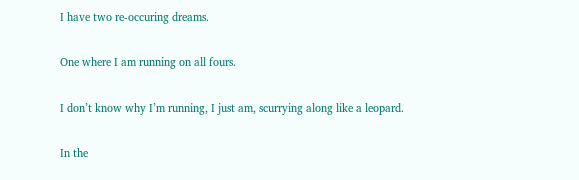I have two re-occuring dreams.

One where I am running on all fours.

I don’t know why I’m running, I just am, scurrying along like a leopard.

In the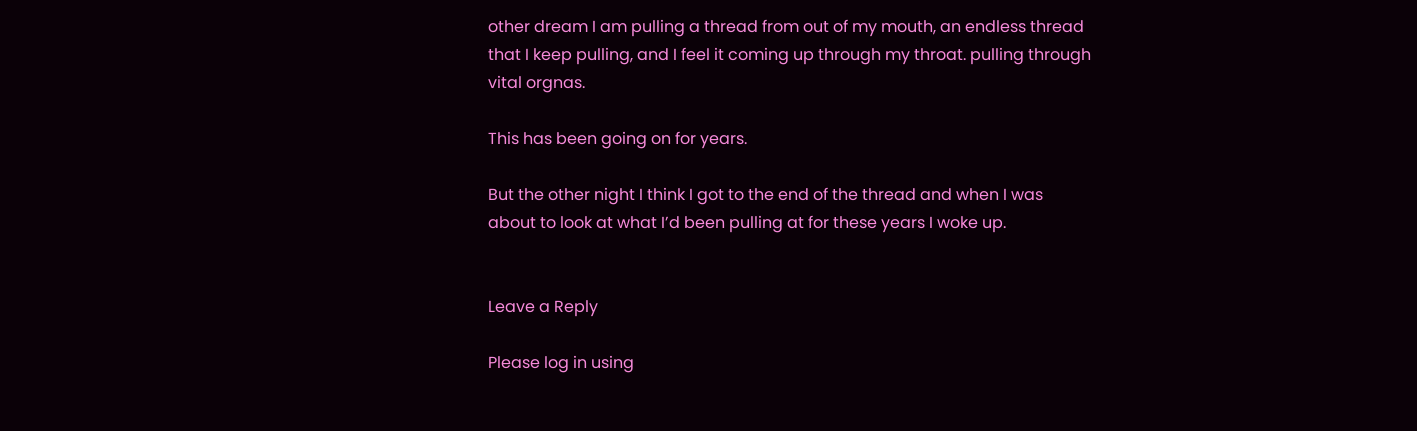other dream I am pulling a thread from out of my mouth, an endless thread that I keep pulling, and I feel it coming up through my throat. pulling through vital orgnas.

This has been going on for years.

But the other night I think I got to the end of the thread and when I was about to look at what I’d been pulling at for these years I woke up.


Leave a Reply

Please log in using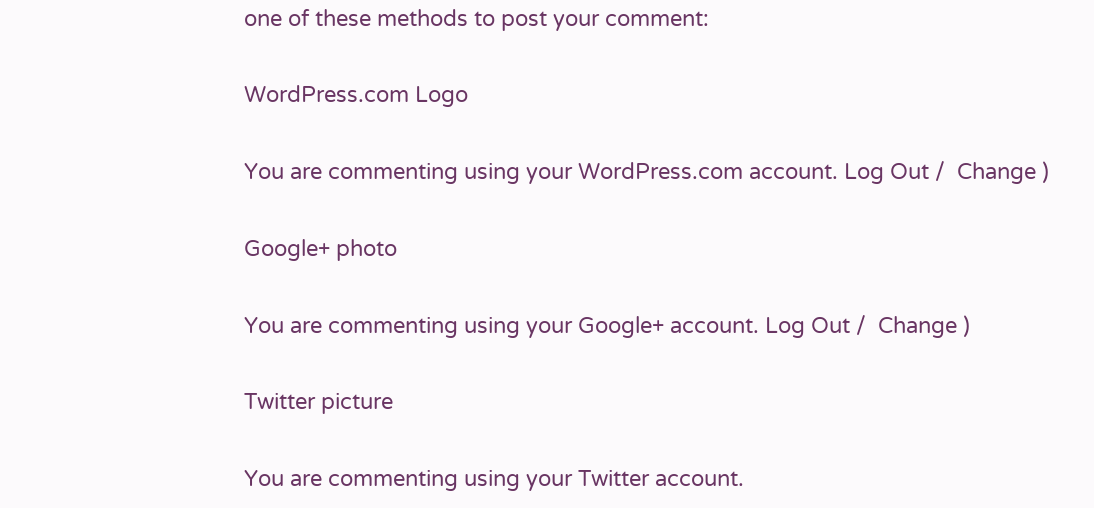one of these methods to post your comment:

WordPress.com Logo

You are commenting using your WordPress.com account. Log Out /  Change )

Google+ photo

You are commenting using your Google+ account. Log Out /  Change )

Twitter picture

You are commenting using your Twitter account.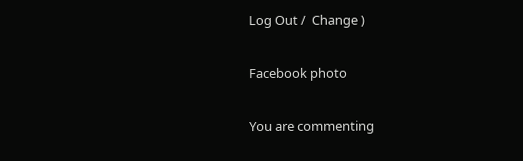Log Out /  Change )

Facebook photo

You are commenting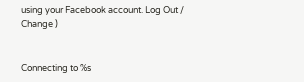using your Facebook account. Log Out /  Change )


Connecting to %s